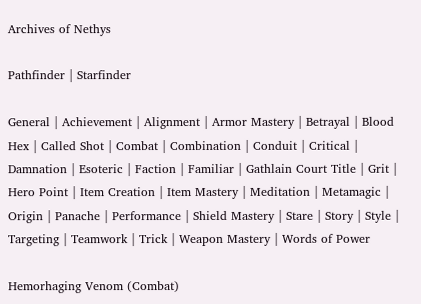Archives of Nethys

Pathfinder | Starfinder

General | Achievement | Alignment | Armor Mastery | Betrayal | Blood Hex | Called Shot | Combat | Combination | Conduit | Critical | Damnation | Esoteric | Faction | Familiar | Gathlain Court Title | Grit | Hero Point | Item Creation | Item Mastery | Meditation | Metamagic | Origin | Panache | Performance | Shield Mastery | Stare | Story | Style | Targeting | Teamwork | Trick | Weapon Mastery | Words of Power

Hemorhaging Venom (Combat)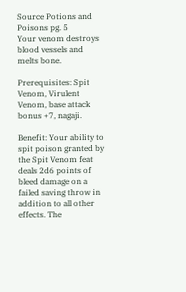Source Potions and Poisons pg. 5
Your venom destroys blood vessels and melts bone.

Prerequisites: Spit Venom, Virulent Venom, base attack bonus +7, nagaji.

Benefit: Your ability to spit poison granted by the Spit Venom feat deals 2d6 points of bleed damage on a failed saving throw in addition to all other effects. The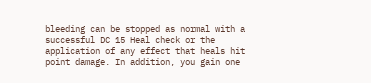bleeding can be stopped as normal with a successful DC 15 Heal check or the application of any effect that heals hit point damage. In addition, you gain one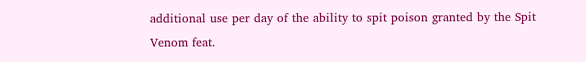additional use per day of the ability to spit poison granted by the Spit Venom feat.